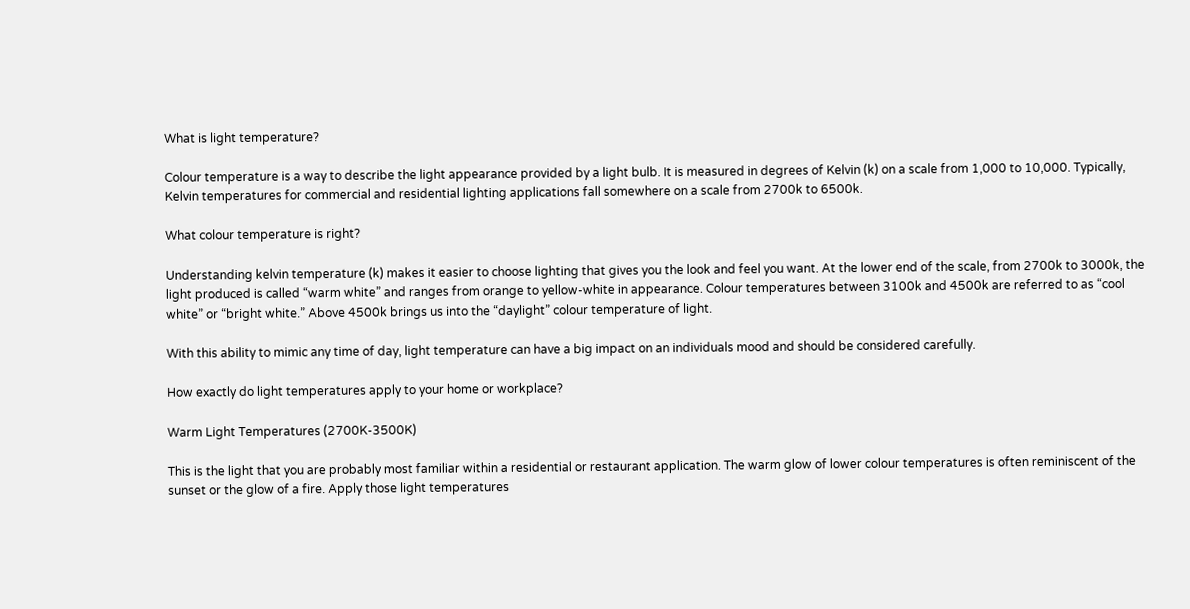What is light temperature?

Colour temperature is a way to describe the light appearance provided by a light bulb. It is measured in degrees of Kelvin (k) on a scale from 1,000 to 10,000. Typically, Kelvin temperatures for commercial and residential lighting applications fall somewhere on a scale from 2700k to 6500k.

What colour temperature is right?

Understanding kelvin temperature (k) makes it easier to choose lighting that gives you the look and feel you want. At the lower end of the scale, from 2700k to 3000k, the light produced is called “warm white” and ranges from orange to yellow-white in appearance. Colour temperatures between 3100k and 4500k are referred to as “cool white” or “bright white.” Above 4500k brings us into the “daylight” colour temperature of light.

With this ability to mimic any time of day, light temperature can have a big impact on an individuals mood and should be considered carefully.

How exactly do light temperatures apply to your home or workplace?

Warm Light Temperatures (2700K-3500K)

This is the light that you are probably most familiar within a residential or restaurant application. The warm glow of lower colour temperatures is often reminiscent of the sunset or the glow of a fire. Apply those light temperatures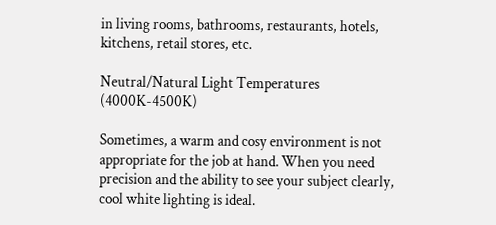in living rooms, bathrooms, restaurants, hotels, kitchens, retail stores, etc.

Neutral/Natural Light Temperatures (4000K-4500K)

Sometimes, a warm and cosy environment is not appropriate for the job at hand. When you need precision and the ability to see your subject clearly, cool white lighting is ideal.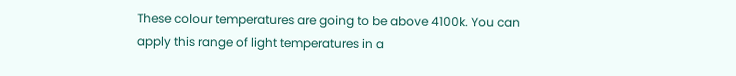These colour temperatures are going to be above 4100k. You can apply this range of light temperatures in a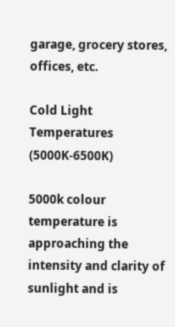garage, grocery stores, offices, etc.

Cold Light Temperatures (5000K-6500K)

5000k colour temperature is approaching the intensity and clarity of sunlight and is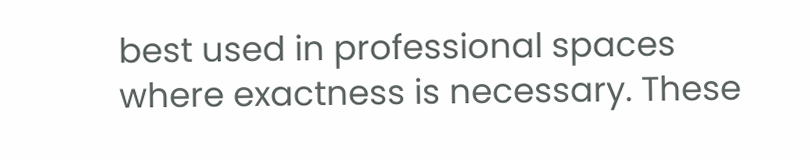best used in professional spaces where exactness is necessary. These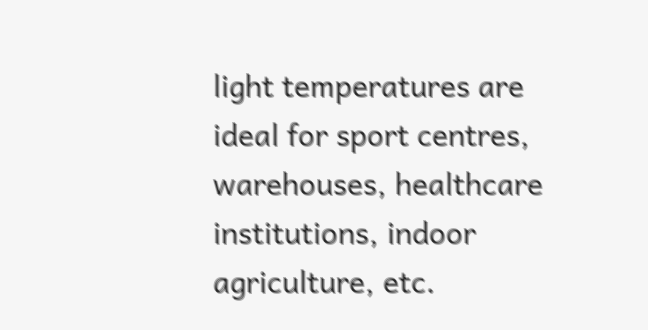light temperatures are ideal for sport centres, warehouses, healthcare institutions, indoor agriculture, etc.